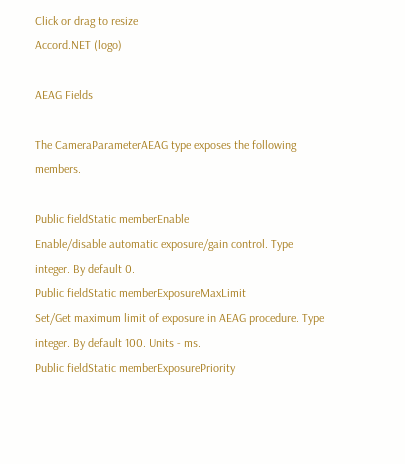Click or drag to resize
Accord.NET (logo)

AEAG Fields

The CameraParameterAEAG type exposes the following members.

Public fieldStatic memberEnable
Enable/disable automatic exposure/gain control. Type integer. By default 0.
Public fieldStatic memberExposureMaxLimit
Set/Get maximum limit of exposure in AEAG procedure. Type integer. By default 100. Units - ms.
Public fieldStatic memberExposurePriority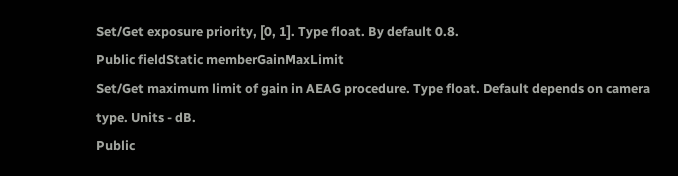Set/Get exposure priority, [0, 1]. Type float. By default 0.8.
Public fieldStatic memberGainMaxLimit
Set/Get maximum limit of gain in AEAG procedure. Type float. Default depends on camera type. Units - dB.
Public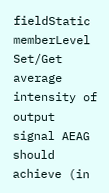fieldStatic memberLevel
Set/Get average intensity of output signal AEAG should achieve (in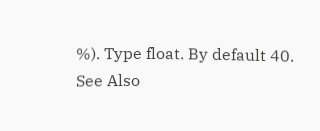%). Type float. By default 40.
See Also